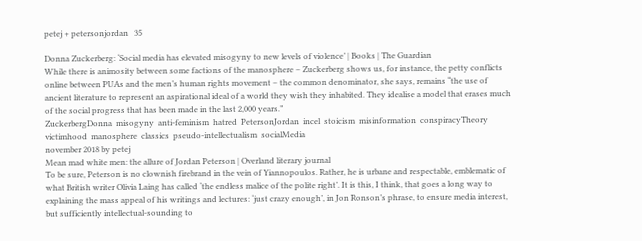petej + petersonjordan   35

Donna Zuckerberg: ‘Social media has elevated misogyny to new levels of violence’ | Books | The Guardian
While there is animosity between some factions of the manosphere – Zuckerberg shows us, for instance, the petty conflicts online between PUAs and the men’s human rights movement – the common denominator, she says, remains “the use of ancient literature to represent an aspirational ideal of a world they wish they inhabited. They idealise a model that erases much of the social progress that has been made in the last 2,000 years.”
ZuckerbergDonna  misogyny  anti-feminism  hatred  PetersonJordan  incel  stoicism  misinformation  conspiracyTheory  victimhood  manosphere  classics  pseudo-intellectualism  socialMedia
november 2018 by petej
Mean mad white men: the allure of Jordan Peterson | Overland literary journal
To be sure, Peterson is no clownish firebrand in the vein of Yiannopoulos. Rather, he is urbane and respectable, emblematic of what British writer Olivia Laing has called ‘the endless malice of the polite right’. It is this, I think, that goes a long way to explaining the mass appeal of his writings and lectures: ‘just crazy enough’, in Jon Ronson’s phrase, to ensure media interest, but sufficiently intellectual-sounding to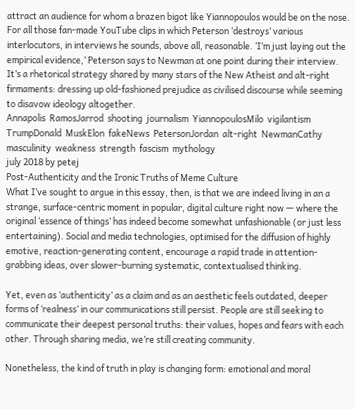attract an audience for whom a brazen bigot like Yiannopoulos would be on the nose. For all those fan-made YouTube clips in which Peterson ‘destroys’ various interlocutors, in interviews he sounds, above all, reasonable. ‘I’m just laying out the empirical evidence,’ Peterson says to Newman at one point during their interview. It’s a rhetorical strategy shared by many stars of the New Atheist and alt-right firmaments: dressing up old-fashioned prejudice as civilised discourse while seeming to disavow ideology altogether.
Annapolis  RamosJarrod  shooting  journalism  YiannopoulosMilo  vigilantism  TrumpDonald  MuskElon  fakeNews  PetersonJordan  alt-right  NewmanCathy  masculinity  weakness  strength  fascism  mythology
july 2018 by petej
Post-Authenticity and the Ironic Truths of Meme Culture
What I’ve sought to argue in this essay, then, is that we are indeed living in an a strange, surface-centric moment in popular, digital culture right now — where the original ‘essence of things’ has indeed become somewhat unfashionable (or just less entertaining). Social and media technologies, optimised for the diffusion of highly emotive, reaction-generating content, encourage a rapid trade in attention-grabbing ideas, over slower-burning systematic, contextualised thinking.

Yet, even as ‘authenticity’ as a claim and as an aesthetic feels outdated, deeper forms of ‘realness’ in our communications still persist. People are still seeking to communicate their deepest personal truths: their values, hopes and fears with each other. Through sharing media, we’re still creating community.

Nonetheless, the kind of truth in play is changing form: emotional and moral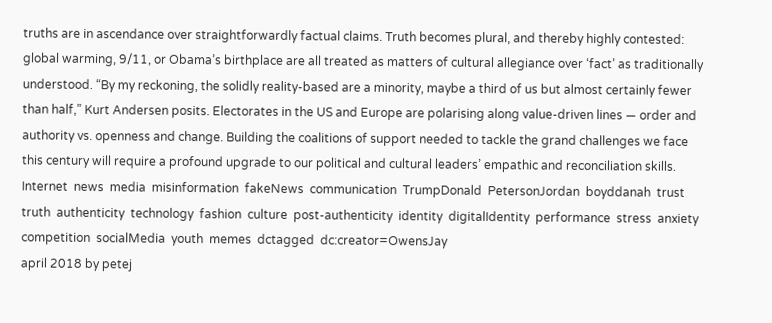truths are in ascendance over straightforwardly factual claims. Truth becomes plural, and thereby highly contested: global warming, 9/11, or Obama’s birthplace are all treated as matters of cultural allegiance over ‘fact’ as traditionally understood. “By my reckoning, the solidly reality-based are a minority, maybe a third of us but almost certainly fewer than half,” Kurt Andersen posits. Electorates in the US and Europe are polarising along value-driven lines — order and authority vs. openness and change. Building the coalitions of support needed to tackle the grand challenges we face this century will require a profound upgrade to our political and cultural leaders’ empathic and reconciliation skills.
Internet  news  media  misinformation  fakeNews  communication  TrumpDonald  PetersonJordan  boyddanah  trust  truth  authenticity  technology  fashion  culture  post-authenticity  identity  digitalIdentity  performance  stress  anxiety  competition  socialMedia  youth  memes  dctagged  dc:creator=OwensJay
april 2018 by petej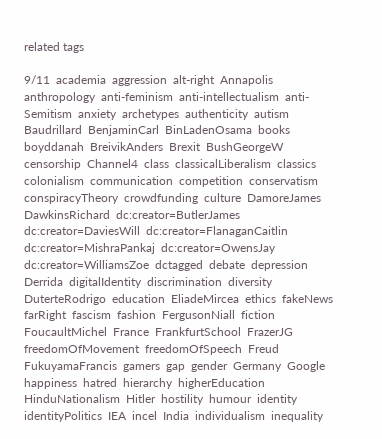related tags

9/11  academia  aggression  alt-right  Annapolis  anthropology  anti-feminism  anti-intellectualism  anti-Semitism  anxiety  archetypes  authenticity  autism  Baudrillard  BenjaminCarl  BinLadenOsama  books  boyddanah  BreivikAnders  Brexit  BushGeorgeW  censorship  Channel4  class  classicalLiberalism  classics  colonialism  communication  competition  conservatism  conspiracyTheory  crowdfunding  culture  DamoreJames  DawkinsRichard  dc:creator=ButlerJames  dc:creator=DaviesWill  dc:creator=FlanaganCaitlin  dc:creator=MishraPankaj  dc:creator=OwensJay  dc:creator=WilliamsZoe  dctagged  debate  depression  Derrida  digitalIdentity  discrimination  diversity  DuterteRodrigo  education  EliadeMircea  ethics  fakeNews  farRight  fascism  fashion  FergusonNiall  fiction  FoucaultMichel  France  FrankfurtSchool  FrazerJG  freedomOfMovement  freedomOfSpeech  Freud  FukuyamaFrancis  gamers  gap  gender  Germany  Google  happiness  hatred  hierarchy  higherEducation  HinduNationalism  Hitler  hostility  humour  identity  identityPolitics  IEA  incel  India  individualism  inequality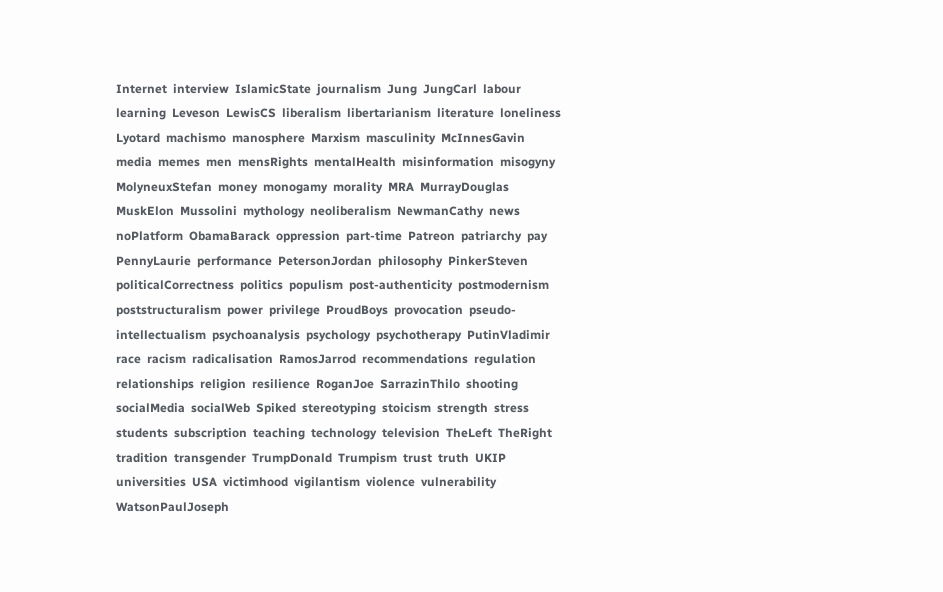Internet  interview  IslamicState  journalism  Jung  JungCarl  labour  learning  Leveson  LewisCS  liberalism  libertarianism  literature  loneliness  Lyotard  machismo  manosphere  Marxism  masculinity  McInnesGavin  media  memes  men  mensRights  mentalHealth  misinformation  misogyny  MolyneuxStefan  money  monogamy  morality  MRA  MurrayDouglas  MuskElon  Mussolini  mythology  neoliberalism  NewmanCathy  news  noPlatform  ObamaBarack  oppression  part-time  Patreon  patriarchy  pay  PennyLaurie  performance  PetersonJordan  philosophy  PinkerSteven  politicalCorrectness  politics  populism  post-authenticity  postmodernism  poststructuralism  power  privilege  ProudBoys  provocation  pseudo-intellectualism  psychoanalysis  psychology  psychotherapy  PutinVladimir  race  racism  radicalisation  RamosJarrod  recommendations  regulation  relationships  religion  resilience  RoganJoe  SarrazinThilo  shooting  socialMedia  socialWeb  Spiked  stereotyping  stoicism  strength  stress  students  subscription  teaching  technology  television  TheLeft  TheRight  tradition  transgender  TrumpDonald  Trumpism  trust  truth  UKIP  universities  USA  victimhood  vigilantism  violence  vulnerability  WatsonPaulJoseph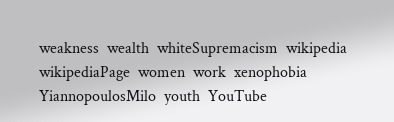weakness  wealth  whiteSupremacism  wikipedia  wikipediaPage  women  work  xenophobia  YiannopoulosMilo  youth  YouTube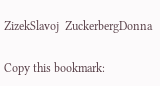ZizekSlavoj  ZuckerbergDonna

Copy this bookmark: